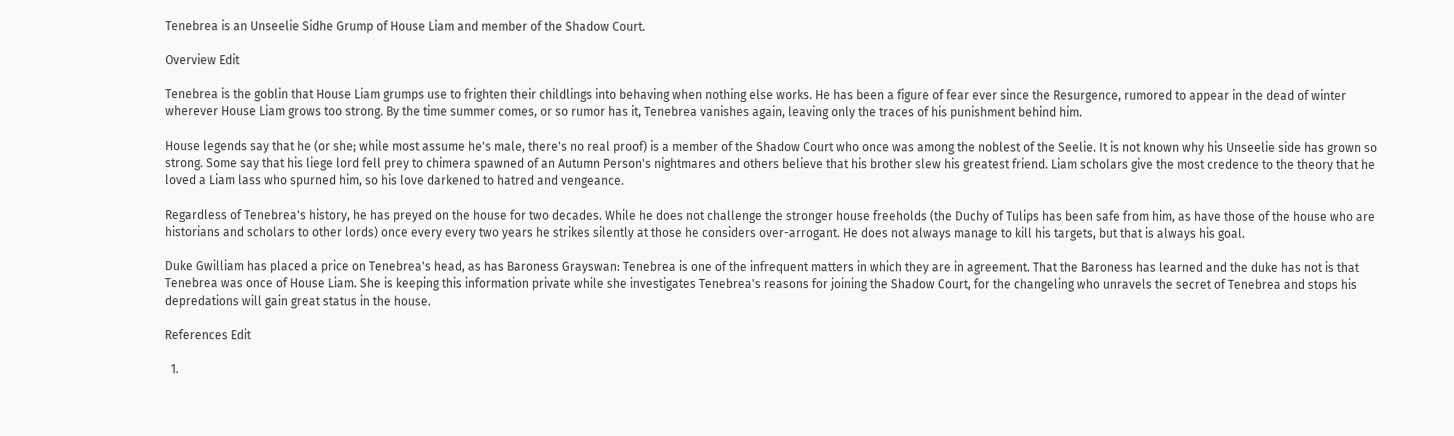Tenebrea is an Unseelie Sidhe Grump of House Liam and member of the Shadow Court.

Overview Edit

Tenebrea is the goblin that House Liam grumps use to frighten their childlings into behaving when nothing else works. He has been a figure of fear ever since the Resurgence, rumored to appear in the dead of winter wherever House Liam grows too strong. By the time summer comes, or so rumor has it, Tenebrea vanishes again, leaving only the traces of his punishment behind him.

House legends say that he (or she; while most assume he's male, there's no real proof) is a member of the Shadow Court who once was among the noblest of the Seelie. It is not known why his Unseelie side has grown so strong. Some say that his liege lord fell prey to chimera spawned of an Autumn Person's nightmares and others believe that his brother slew his greatest friend. Liam scholars give the most credence to the theory that he loved a Liam lass who spurned him, so his love darkened to hatred and vengeance.

Regardless of Tenebrea's history, he has preyed on the house for two decades. While he does not challenge the stronger house freeholds (the Duchy of Tulips has been safe from him, as have those of the house who are historians and scholars to other lords) once every every two years he strikes silently at those he considers over-arrogant. He does not always manage to kill his targets, but that is always his goal.

Duke Gwilliam has placed a price on Tenebrea's head, as has Baroness Grayswan: Tenebrea is one of the infrequent matters in which they are in agreement. That the Baroness has learned and the duke has not is that Tenebrea was once of House Liam. She is keeping this information private while she investigates Tenebrea's reasons for joining the Shadow Court, for the changeling who unravels the secret of Tenebrea and stops his depredations will gain great status in the house.

References Edit

  1.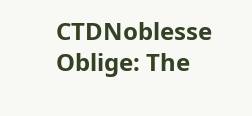CTDNoblesse Oblige: The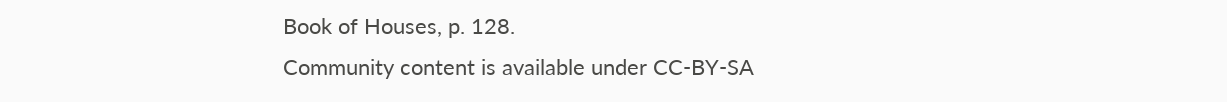Book of Houses, p. 128.
Community content is available under CC-BY-SA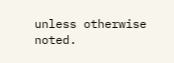unless otherwise noted.